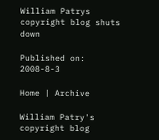William Patrys copyright blog shuts down

Published on: 2008-8-3

Home | Archive

William Patry's copyright blog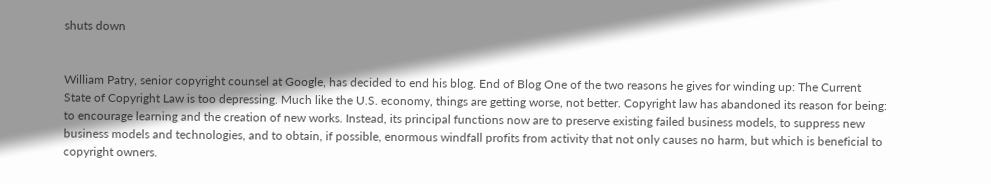shuts down


William Patry, senior copyright counsel at Google, has decided to end his blog. End of Blog One of the two reasons he gives for winding up: The Current State of Copyright Law is too depressing. Much like the U.S. economy, things are getting worse, not better. Copyright law has abandoned its reason for being: to encourage learning and the creation of new works. Instead, its principal functions now are to preserve existing failed business models, to suppress new business models and technologies, and to obtain, if possible, enormous windfall profits from activity that not only causes no harm, but which is beneficial to copyright owners.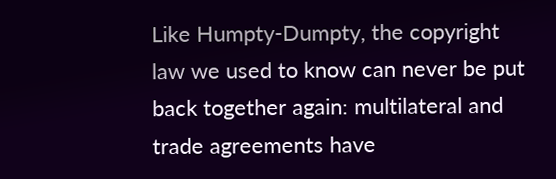Like Humpty-Dumpty, the copyright law we used to know can never be put back together again: multilateral and trade agreements have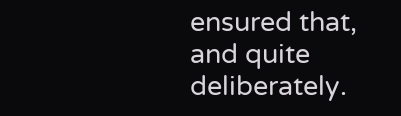ensured that, and quite deliberately.